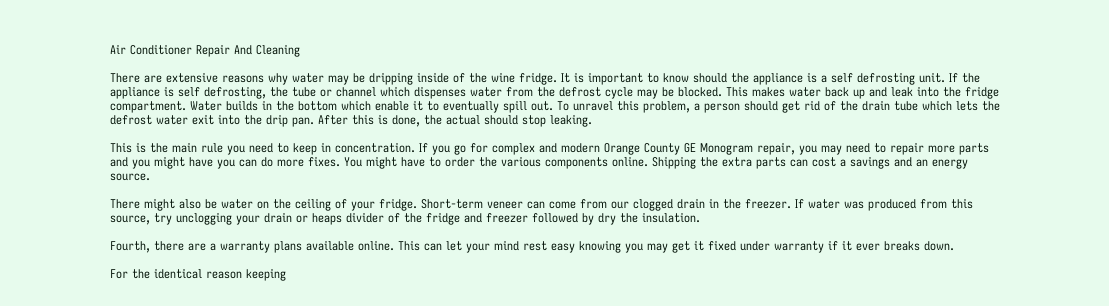Air Conditioner Repair And Cleaning

There are extensive reasons why water may be dripping inside of the wine fridge. It is important to know should the appliance is a self defrosting unit. If the appliance is self defrosting, the tube or channel which dispenses water from the defrost cycle may be blocked. This makes water back up and leak into the fridge compartment. Water builds in the bottom which enable it to eventually spill out. To unravel this problem, a person should get rid of the drain tube which lets the defrost water exit into the drip pan. After this is done, the actual should stop leaking.

This is the main rule you need to keep in concentration. If you go for complex and modern Orange County GE Monogram repair, you may need to repair more parts and you might have you can do more fixes. You might have to order the various components online. Shipping the extra parts can cost a savings and an energy source.

There might also be water on the ceiling of your fridge. Short-term veneer can come from our clogged drain in the freezer. If water was produced from this source, try unclogging your drain or heaps divider of the fridge and freezer followed by dry the insulation.

Fourth, there are a warranty plans available online. This can let your mind rest easy knowing you may get it fixed under warranty if it ever breaks down.

For the identical reason keeping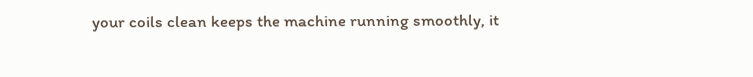your coils clean keeps the machine running smoothly, it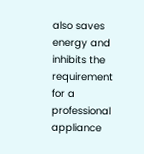also saves energy and inhibits the requirement for a professional appliance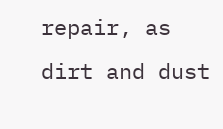repair, as dirt and dust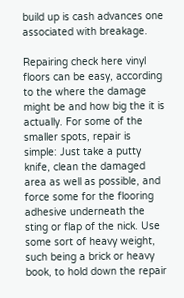build up is cash advances one associated with breakage.

Repairing check here vinyl floors can be easy, according to the where the damage might be and how big the it is actually. For some of the smaller spots, repair is simple: Just take a putty knife, clean the damaged area as well as possible, and force some for the flooring adhesive underneath the sting or flap of the nick. Use some sort of heavy weight, such being a brick or heavy book, to hold down the repair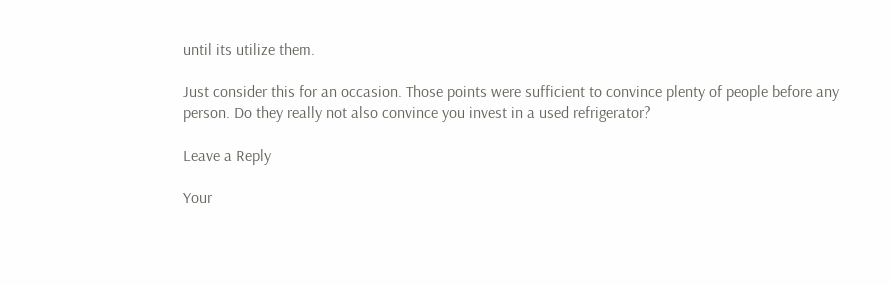until its utilize them.

Just consider this for an occasion. Those points were sufficient to convince plenty of people before any person. Do they really not also convince you invest in a used refrigerator?

Leave a Reply

Your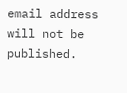email address will not be published.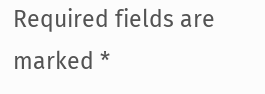Required fields are marked *